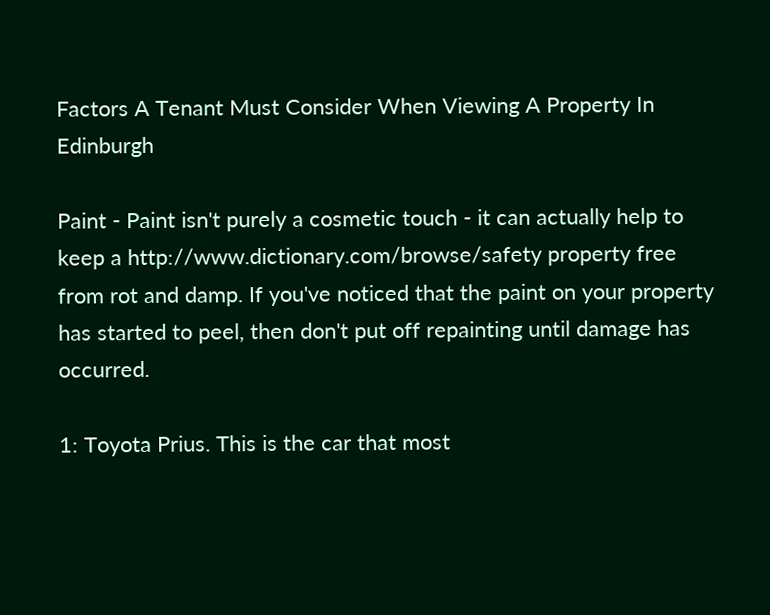Factors A Tenant Must Consider When Viewing A Property In Edinburgh

Paint - Paint isn't purely a cosmetic touch - it can actually help to keep a http://www.dictionary.com/browse/safety property free from rot and damp. If you've noticed that the paint on your property has started to peel, then don't put off repainting until damage has occurred.

1: Toyota Prius. This is the car that most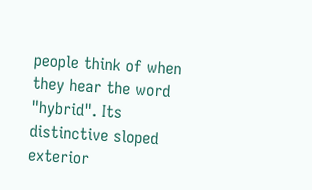people think of when they hear the word "hybrid". Its distinctive sloped exterior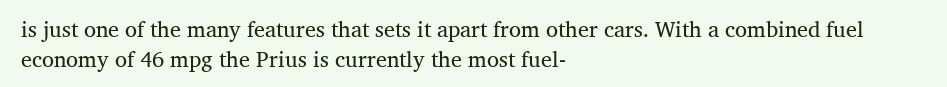is just one of the many features that sets it apart from other cars. With a combined fuel economy of 46 mpg the Prius is currently the most fuel-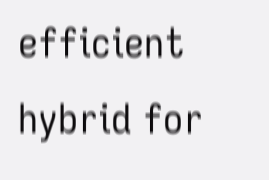efficient hybrid for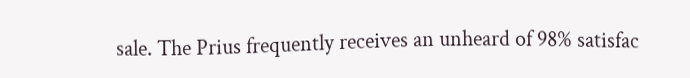sale. The Prius frequently receives an unheard of 98% satisfac